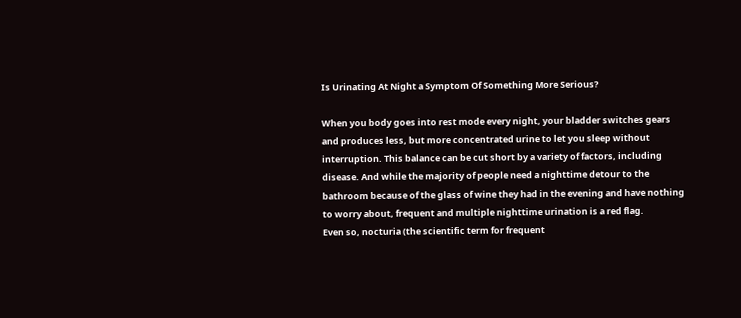Is Urinating At Night a Symptom Of Something More Serious?

When you body goes into rest mode every night, your bladder switches gears and produces less, but more concentrated urine to let you sleep without interruption. This balance can be cut short by a variety of factors, including disease. And while the majority of people need a nighttime detour to the bathroom because of the glass of wine they had in the evening and have nothing to worry about, frequent and multiple nighttime urination is a red flag.
Even so, nocturia (the scientific term for frequent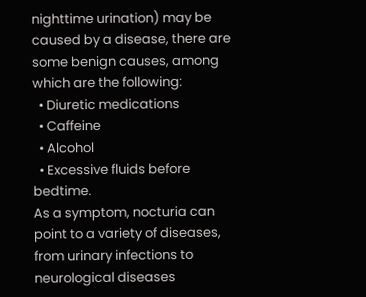nighttime urination) may be caused by a disease, there are some benign causes, among which are the following:
  • Diuretic medications
  • Caffeine
  • Alcohol
  • Excessive fluids before bedtime.
As a symptom, nocturia can point to a variety of diseases, from urinary infections to neurological diseases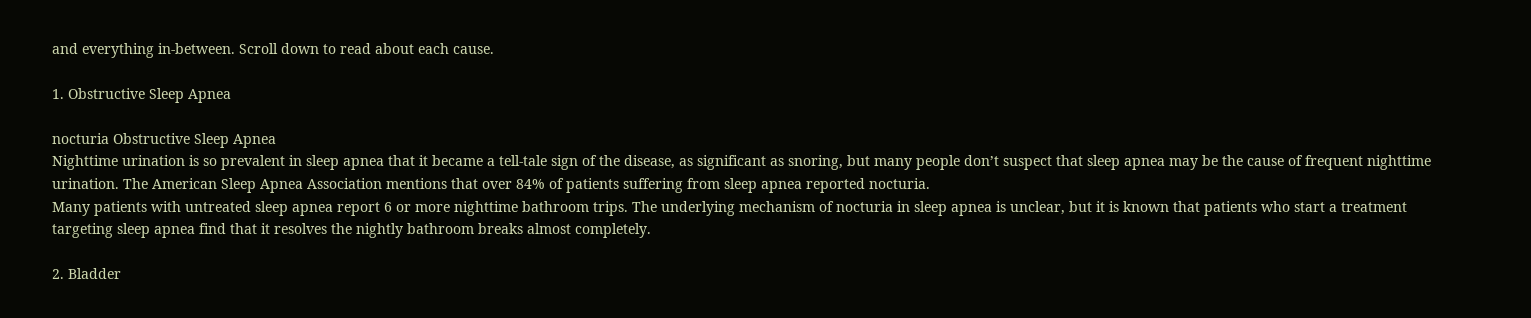and everything in-between. Scroll down to read about each cause.

1. Obstructive Sleep Apnea

nocturia Obstructive Sleep Apnea
Nighttime urination is so prevalent in sleep apnea that it became a tell-tale sign of the disease, as significant as snoring, but many people don’t suspect that sleep apnea may be the cause of frequent nighttime urination. The American Sleep Apnea Association mentions that over 84% of patients suffering from sleep apnea reported nocturia.
Many patients with untreated sleep apnea report 6 or more nighttime bathroom trips. The underlying mechanism of nocturia in sleep apnea is unclear, but it is known that patients who start a treatment targeting sleep apnea find that it resolves the nightly bathroom breaks almost completely.

2. Bladder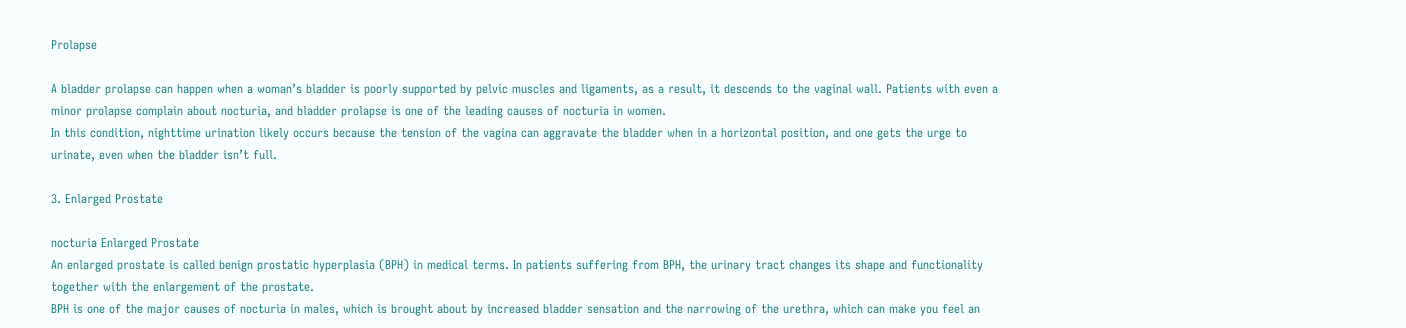Prolapse

A bladder prolapse can happen when a woman’s bladder is poorly supported by pelvic muscles and ligaments, as a result, it descends to the vaginal wall. Patients with even a minor prolapse complain about nocturia, and bladder prolapse is one of the leading causes of nocturia in women.
In this condition, nighttime urination likely occurs because the tension of the vagina can aggravate the bladder when in a horizontal position, and one gets the urge to urinate, even when the bladder isn’t full.

3. Enlarged Prostate

nocturia Enlarged Prostate
An enlarged prostate is called benign prostatic hyperplasia (BPH) in medical terms. In patients suffering from BPH, the urinary tract changes its shape and functionality together with the enlargement of the prostate.
BPH is one of the major causes of nocturia in males, which is brought about by increased bladder sensation and the narrowing of the urethra, which can make you feel an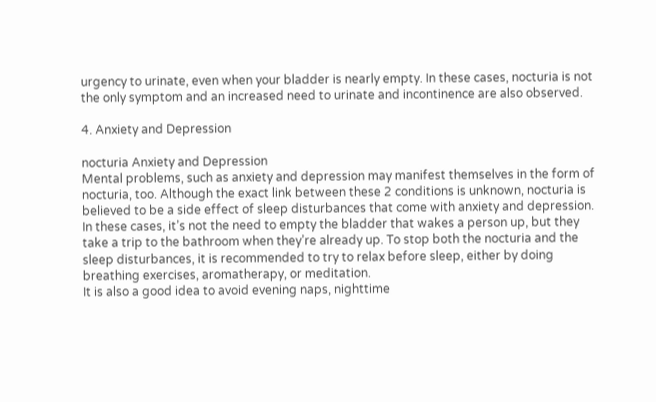urgency to urinate, even when your bladder is nearly empty. In these cases, nocturia is not the only symptom and an increased need to urinate and incontinence are also observed.

4. Anxiety and Depression

nocturia Anxiety and Depression
Mental problems, such as anxiety and depression may manifest themselves in the form of nocturia, too. Although the exact link between these 2 conditions is unknown, nocturia is believed to be a side effect of sleep disturbances that come with anxiety and depression.
In these cases, it’s not the need to empty the bladder that wakes a person up, but they take a trip to the bathroom when they’re already up. To stop both the nocturia and the sleep disturbances, it is recommended to try to relax before sleep, either by doing breathing exercises, aromatherapy, or meditation.
It is also a good idea to avoid evening naps, nighttime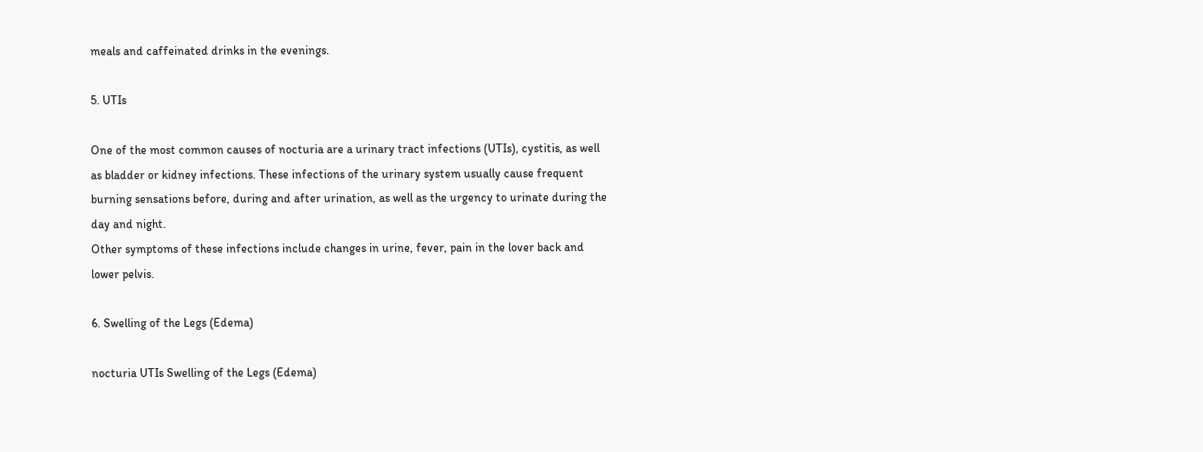meals and caffeinated drinks in the evenings.

5. UTIs

One of the most common causes of nocturia are a urinary tract infections (UTIs), cystitis, as well as bladder or kidney infections. These infections of the urinary system usually cause frequent burning sensations before, during and after urination, as well as the urgency to urinate during the day and night.
Other symptoms of these infections include changes in urine, fever, pain in the lover back and lower pelvis.

6. Swelling of the Legs (Edema)

nocturia UTIs Swelling of the Legs (Edema)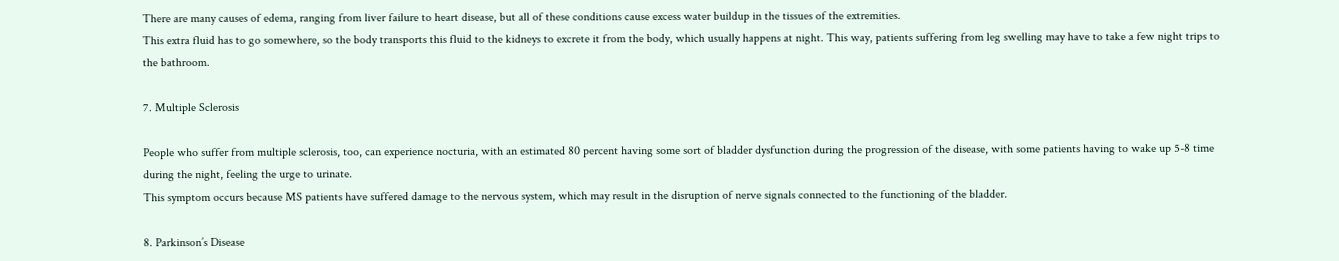There are many causes of edema, ranging from liver failure to heart disease, but all of these conditions cause excess water buildup in the tissues of the extremities.
This extra fluid has to go somewhere, so the body transports this fluid to the kidneys to excrete it from the body, which usually happens at night. This way, patients suffering from leg swelling may have to take a few night trips to the bathroom.

7. Multiple Sclerosis

People who suffer from multiple sclerosis, too, can experience nocturia, with an estimated 80 percent having some sort of bladder dysfunction during the progression of the disease, with some patients having to wake up 5-8 time during the night, feeling the urge to urinate.
This symptom occurs because MS patients have suffered damage to the nervous system, which may result in the disruption of nerve signals connected to the functioning of the bladder.

8. Parkinson’s Disease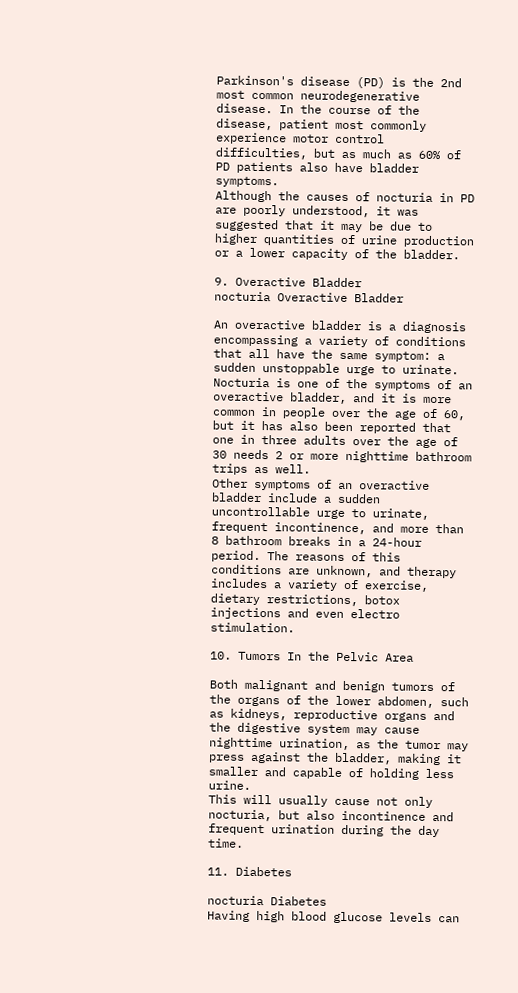Parkinson's disease (PD) is the 2nd most common neurodegenerative disease. In the course of the disease, patient most commonly experience motor control difficulties, but as much as 60% of PD patients also have bladder symptoms.
Although the causes of nocturia in PD are poorly understood, it was suggested that it may be due to higher quantities of urine production or a lower capacity of the bladder.

9. Overactive Bladder
nocturia Overactive Bladder

An overactive bladder is a diagnosis encompassing a variety of conditions that all have the same symptom: a sudden unstoppable urge to urinate. Nocturia is one of the symptoms of an overactive bladder, and it is more common in people over the age of 60, but it has also been reported that one in three adults over the age of 30 needs 2 or more nighttime bathroom trips as well.
Other symptoms of an overactive bladder include a sudden uncontrollable urge to urinate, frequent incontinence, and more than 8 bathroom breaks in a 24-hour period. The reasons of this conditions are unknown, and therapy includes a variety of exercise, dietary restrictions, botox injections and even electro stimulation.

10. Tumors In the Pelvic Area

Both malignant and benign tumors of the organs of the lower abdomen, such as kidneys, reproductive organs and the digestive system may cause nighttime urination, as the tumor may press against the bladder, making it smaller and capable of holding less urine.
This will usually cause not only nocturia, but also incontinence and frequent urination during the day time.

11. Diabetes

nocturia Diabetes
Having high blood glucose levels can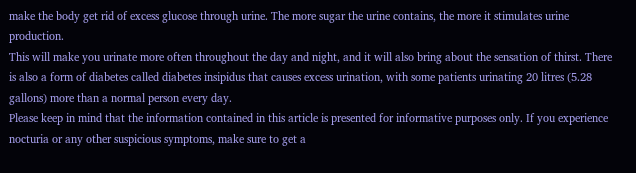make the body get rid of excess glucose through urine. The more sugar the urine contains, the more it stimulates urine production.
This will make you urinate more often throughout the day and night, and it will also bring about the sensation of thirst. There is also a form of diabetes called diabetes insipidus that causes excess urination, with some patients urinating 20 litres (5.28 gallons) more than a normal person every day.
Please keep in mind that the information contained in this article is presented for informative purposes only. If you experience nocturia or any other suspicious symptoms, make sure to get a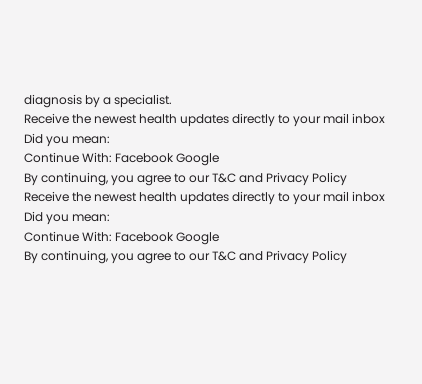diagnosis by a specialist.
Receive the newest health updates directly to your mail inbox
Did you mean:
Continue With: Facebook Google
By continuing, you agree to our T&C and Privacy Policy
Receive the newest health updates directly to your mail inbox
Did you mean:
Continue With: Facebook Google
By continuing, you agree to our T&C and Privacy Policy